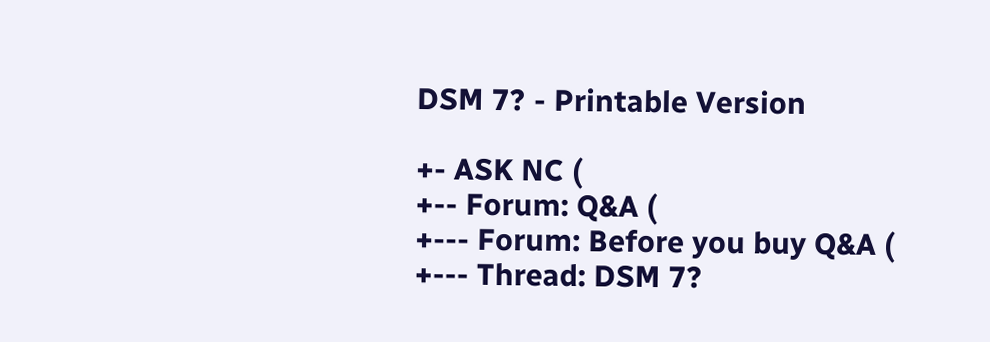DSM 7? - Printable Version

+- ASK NC (
+-- Forum: Q&A (
+--- Forum: Before you buy Q&A (
+--- Thread: DSM 7?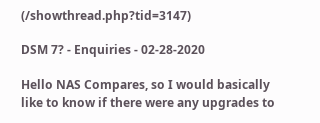(/showthread.php?tid=3147)

DSM 7? - Enquiries - 02-28-2020

Hello NAS Compares, so I would basically like to know if there were any upgrades to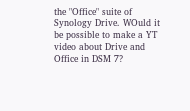the "Office" suite of Synology Drive. WOuld it be possible to make a YT video about Drive and Office in DSM 7?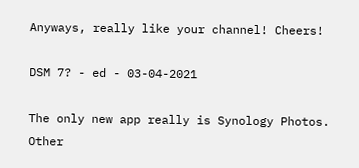Anyways, really like your channel! Cheers!

DSM 7? - ed - 03-04-2021

The only new app really is Synology Photos. Other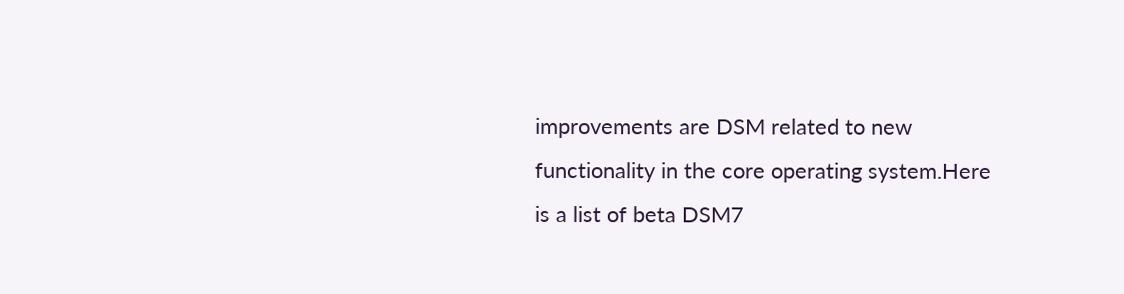improvements are DSM related to new functionality in the core operating system.Here is a list of beta DSM7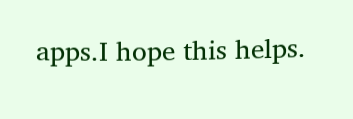apps.I hope this helps.